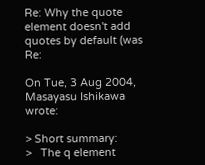Re: Why the quote element doesn't add quotes by default (was Re:

On Tue, 3 Aug 2004, Masayasu Ishikawa wrote:

> Short summary:
>   The q element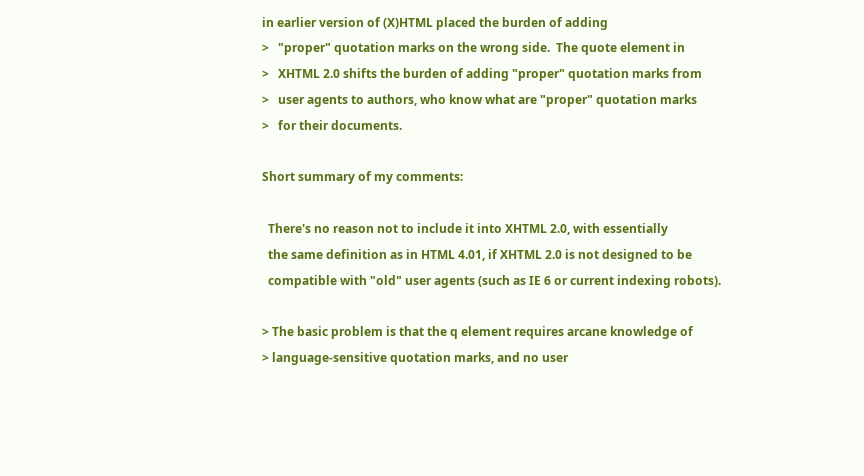in earlier version of (X)HTML placed the burden of adding
>   "proper" quotation marks on the wrong side.  The quote element in
>   XHTML 2.0 shifts the burden of adding "proper" quotation marks from
>   user agents to authors, who know what are "proper" quotation marks
>   for their documents.

Short summary of my comments:

  There's no reason not to include it into XHTML 2.0, with essentially
  the same definition as in HTML 4.01, if XHTML 2.0 is not designed to be
  compatible with "old" user agents (such as IE 6 or current indexing robots).

> The basic problem is that the q element requires arcane knowledge of
> language-sensitive quotation marks, and no user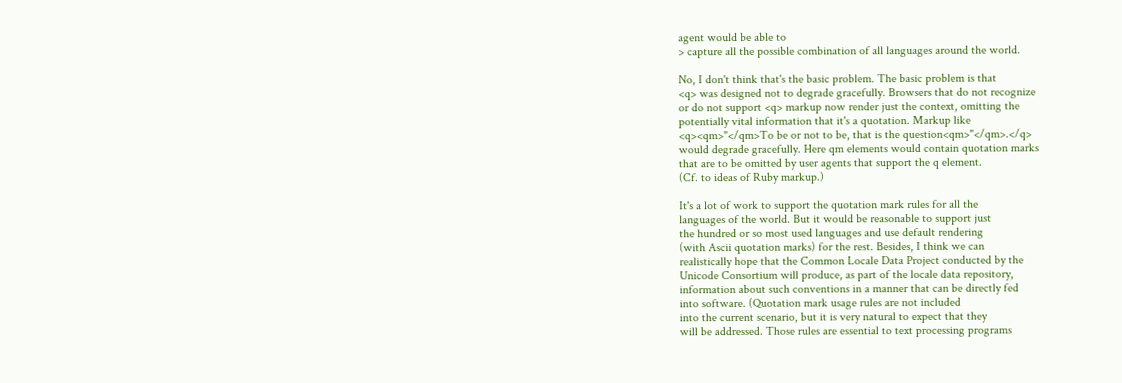agent would be able to
> capture all the possible combination of all languages around the world.

No, I don't think that's the basic problem. The basic problem is that
<q> was designed not to degrade gracefully. Browsers that do not recognize
or do not support <q> markup now render just the context, omitting the
potentially vital information that it's a quotation. Markup like
<q><qm>"</qm>To be or not to be, that is the question<qm>"</qm>.</q>
would degrade gracefully. Here qm elements would contain quotation marks
that are to be omitted by user agents that support the q element.
(Cf. to ideas of Ruby markup.)

It's a lot of work to support the quotation mark rules for all the
languages of the world. But it would be reasonable to support just
the hundred or so most used languages and use default rendering
(with Ascii quotation marks) for the rest. Besides, I think we can
realistically hope that the Common Locale Data Project conducted by the
Unicode Consortium will produce, as part of the locale data repository,
information about such conventions in a manner that can be directly fed
into software. (Quotation mark usage rules are not included
into the current scenario, but it is very natural to expect that they
will be addressed. Those rules are essential to text processing programs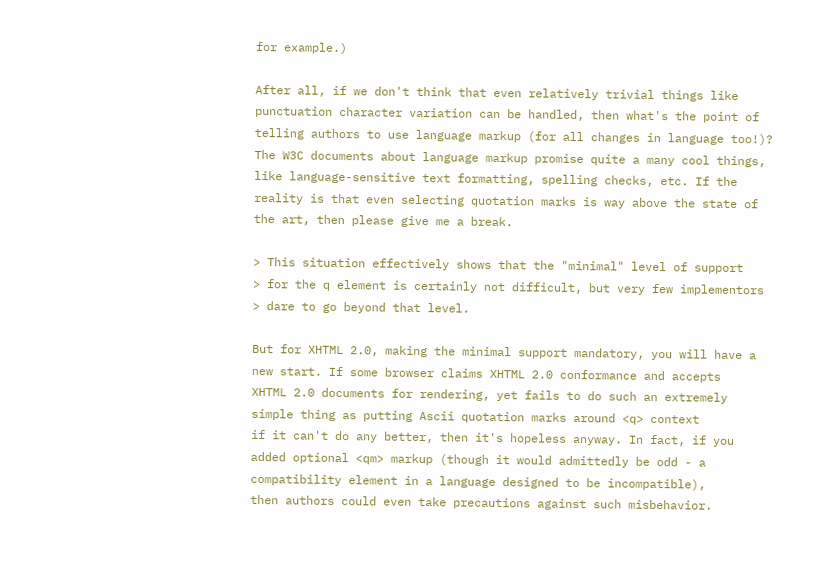for example.)

After all, if we don't think that even relatively trivial things like
punctuation character variation can be handled, then what's the point of
telling authors to use language markup (for all changes in language too!)?
The W3C documents about language markup promise quite a many cool things,
like language-sensitive text formatting, spelling checks, etc. If the
reality is that even selecting quotation marks is way above the state of
the art, then please give me a break.

> This situation effectively shows that the "minimal" level of support
> for the q element is certainly not difficult, but very few implementors
> dare to go beyond that level.

But for XHTML 2.0, making the minimal support mandatory, you will have a
new start. If some browser claims XHTML 2.0 conformance and accepts
XHTML 2.0 documents for rendering, yet fails to do such an extremely
simple thing as putting Ascii quotation marks around <q> context
if it can't do any better, then it's hopeless anyway. In fact, if you
added optional <qm> markup (though it would admittedly be odd - a
compatibility element in a language designed to be incompatible),
then authors could even take precautions against such misbehavior.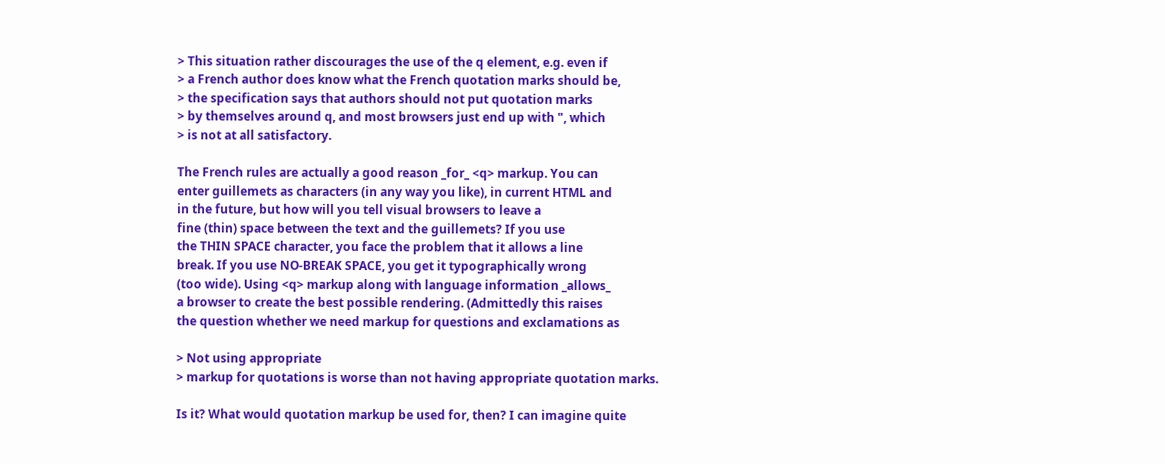> This situation rather discourages the use of the q element, e.g. even if
> a French author does know what the French quotation marks should be,
> the specification says that authors should not put quotation marks
> by themselves around q, and most browsers just end up with ", which
> is not at all satisfactory.

The French rules are actually a good reason _for_ <q> markup. You can
enter guillemets as characters (in any way you like), in current HTML and
in the future, but how will you tell visual browsers to leave a
fine (thin) space between the text and the guillemets? If you use
the THIN SPACE character, you face the problem that it allows a line
break. If you use NO-BREAK SPACE, you get it typographically wrong
(too wide). Using <q> markup along with language information _allows_
a browser to create the best possible rendering. (Admittedly this raises
the question whether we need markup for questions and exclamations as

> Not using appropriate
> markup for quotations is worse than not having appropriate quotation marks.

Is it? What would quotation markup be used for, then? I can imagine quite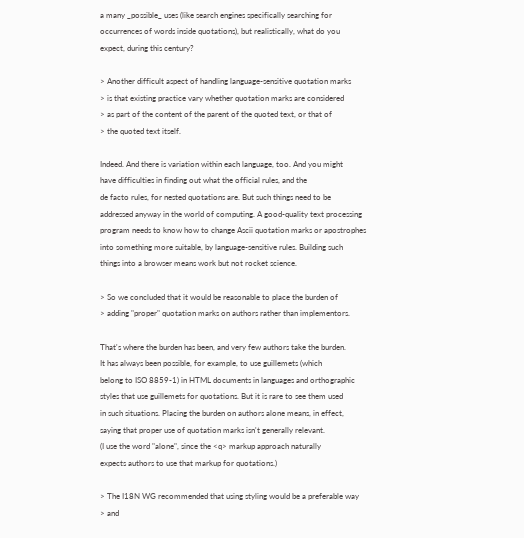a many _possible_ uses (like search engines specifically searching for
occurrences of words inside quotations), but realistically, what do you
expect, during this century?

> Another difficult aspect of handling language-sensitive quotation marks
> is that existing practice vary whether quotation marks are considered
> as part of the content of the parent of the quoted text, or that of
> the quoted text itself.

Indeed. And there is variation within each language, too. And you might
have difficulties in finding out what the official rules, and the
de facto rules, for nested quotations are. But such things need to be
addressed anyway in the world of computing. A good-quality text processing
program needs to know how to change Ascii quotation marks or apostrophes
into something more suitable, by language-sensitive rules. Building such
things into a browser means work but not rocket science.

> So we concluded that it would be reasonable to place the burden of
> adding "proper" quotation marks on authors rather than implementors.

That's where the burden has been, and very few authors take the burden.
It has always been possible, for example, to use guillemets (which
belong to ISO 8859-1) in HTML documents in languages and orthographic
styles that use guillemets for quotations. But it is rare to see them used
in such situations. Placing the burden on authors alone means, in effect,
saying that proper use of quotation marks isn't generally relevant.
(I use the word "alone", since the <q> markup approach naturally
expects authors to use that markup for quotations.)

> The I18N WG recommended that using styling would be a preferable way
> and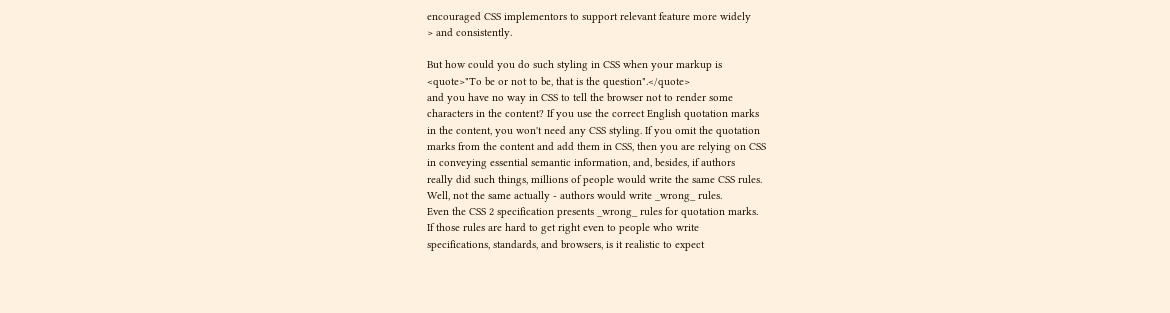encouraged CSS implementors to support relevant feature more widely
> and consistently.

But how could you do such styling in CSS when your markup is
<quote>"To be or not to be, that is the question".</quote>
and you have no way in CSS to tell the browser not to render some
characters in the content? If you use the correct English quotation marks
in the content, you won't need any CSS styling. If you omit the quotation
marks from the content and add them in CSS, then you are relying on CSS
in conveying essential semantic information, and, besides, if authors
really did such things, millions of people would write the same CSS rules.
Well, not the same actually - authors would write _wrong_ rules.
Even the CSS 2 specification presents _wrong_ rules for quotation marks.
If those rules are hard to get right even to people who write
specifications, standards, and browsers, is it realistic to expect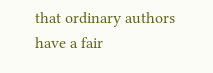that ordinary authors have a fair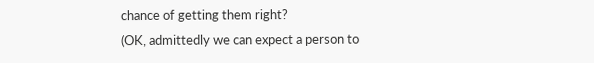chance of getting them right?
(OK, admittedly we can expect a person to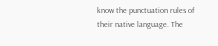know the punctuation rules of
their native language. The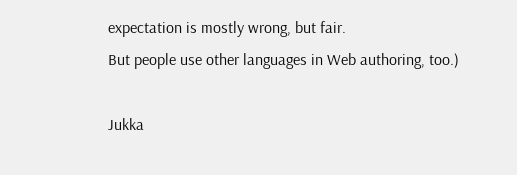expectation is mostly wrong, but fair.
But people use other languages in Web authoring, too.)

Jukka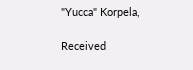"Yucca" Korpela,

Received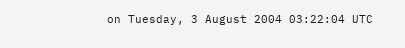on Tuesday, 3 August 2004 03:22:04 UTC